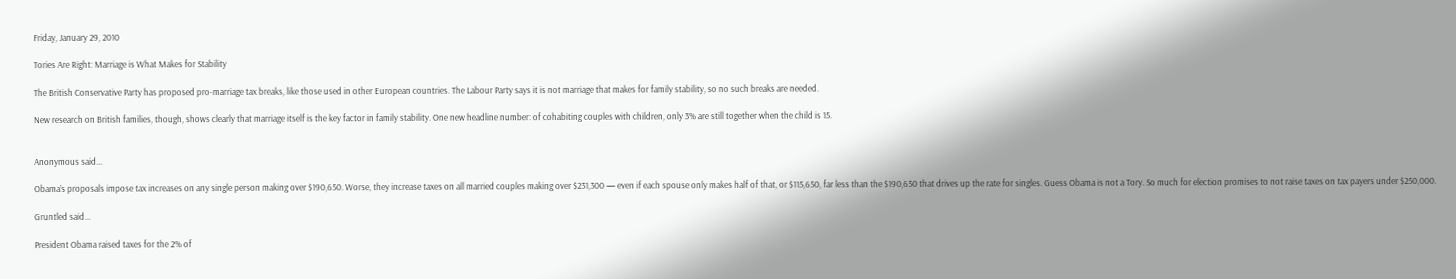Friday, January 29, 2010

Tories Are Right: Marriage is What Makes for Stability

The British Conservative Party has proposed pro-marriage tax breaks, like those used in other European countries. The Labour Party says it is not marriage that makes for family stability, so no such breaks are needed.

New research on British families, though, shows clearly that marriage itself is the key factor in family stability. One new headline number: of cohabiting couples with children, only 3% are still together when the child is 15.


Anonymous said...

Obama’s proposals impose tax increases on any single person making over $190,650. Worse, they increase taxes on all married couples making over $231,300 — even if each spouse only makes half of that, or $115,650, far less than the $190,650 that drives up the rate for singles. Guess Obama is not a Tory. So much for election promises to not raise taxes on tax payers under $250,000.

Gruntled said...

President Obama raised taxes for the 2% of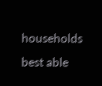households best able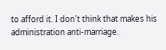to afford it. I don't think that makes his administration anti-marriage.